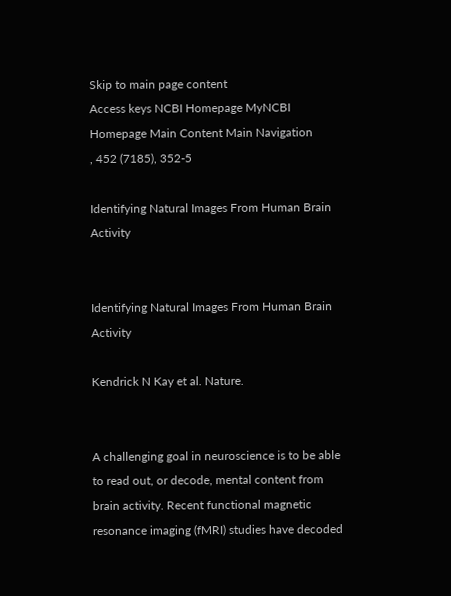Skip to main page content
Access keys NCBI Homepage MyNCBI Homepage Main Content Main Navigation
, 452 (7185), 352-5

Identifying Natural Images From Human Brain Activity


Identifying Natural Images From Human Brain Activity

Kendrick N Kay et al. Nature.


A challenging goal in neuroscience is to be able to read out, or decode, mental content from brain activity. Recent functional magnetic resonance imaging (fMRI) studies have decoded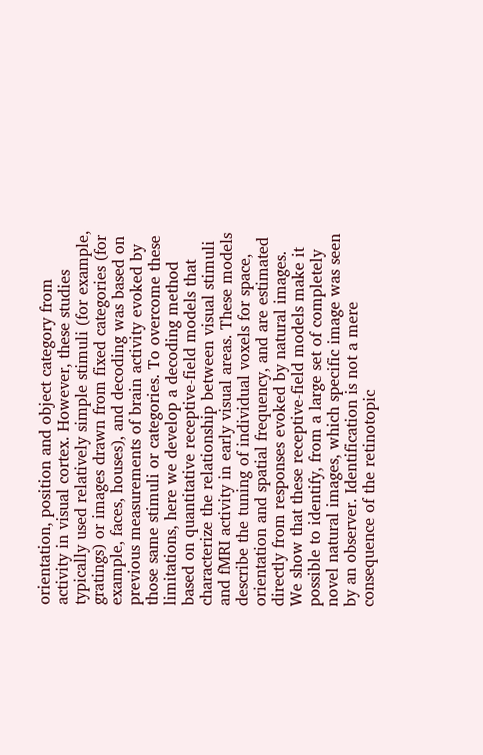orientation, position and object category from activity in visual cortex. However, these studies typically used relatively simple stimuli (for example, gratings) or images drawn from fixed categories (for example, faces, houses), and decoding was based on previous measurements of brain activity evoked by those same stimuli or categories. To overcome these limitations, here we develop a decoding method based on quantitative receptive-field models that characterize the relationship between visual stimuli and fMRI activity in early visual areas. These models describe the tuning of individual voxels for space, orientation and spatial frequency, and are estimated directly from responses evoked by natural images. We show that these receptive-field models make it possible to identify, from a large set of completely novel natural images, which specific image was seen by an observer. Identification is not a mere consequence of the retinotopic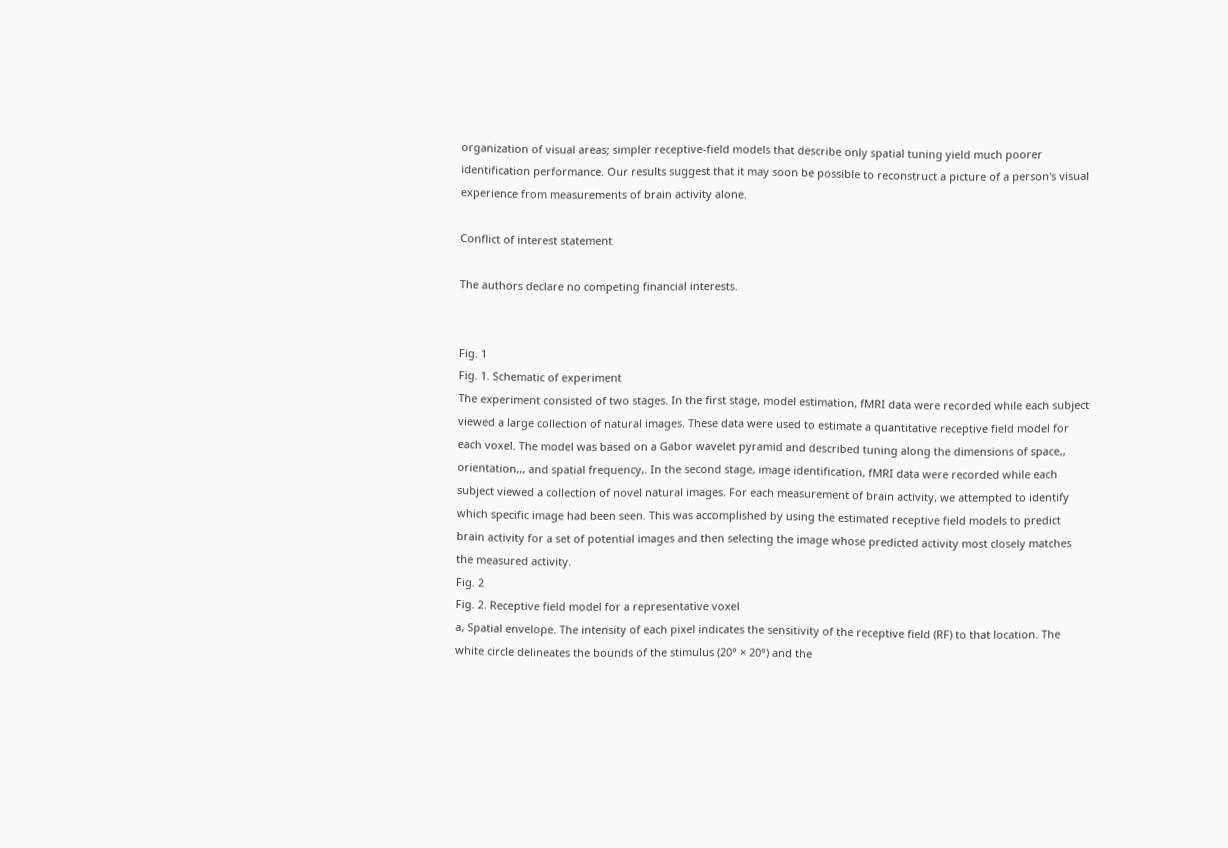organization of visual areas; simpler receptive-field models that describe only spatial tuning yield much poorer identification performance. Our results suggest that it may soon be possible to reconstruct a picture of a person's visual experience from measurements of brain activity alone.

Conflict of interest statement

The authors declare no competing financial interests.


Fig. 1
Fig. 1. Schematic of experiment
The experiment consisted of two stages. In the first stage, model estimation, fMRI data were recorded while each subject viewed a large collection of natural images. These data were used to estimate a quantitative receptive field model for each voxel. The model was based on a Gabor wavelet pyramid and described tuning along the dimensions of space,, orientation,,, and spatial frequency,. In the second stage, image identification, fMRI data were recorded while each subject viewed a collection of novel natural images. For each measurement of brain activity, we attempted to identify which specific image had been seen. This was accomplished by using the estimated receptive field models to predict brain activity for a set of potential images and then selecting the image whose predicted activity most closely matches the measured activity.
Fig. 2
Fig. 2. Receptive field model for a representative voxel
a, Spatial envelope. The intensity of each pixel indicates the sensitivity of the receptive field (RF) to that location. The white circle delineates the bounds of the stimulus (20° × 20°) and the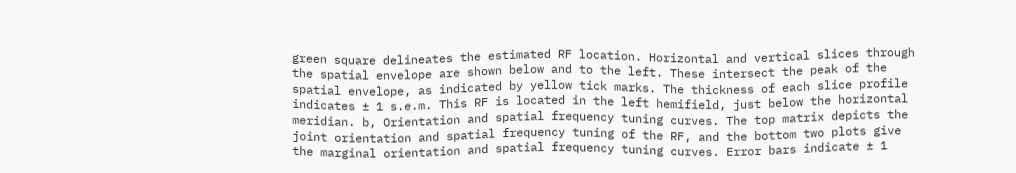green square delineates the estimated RF location. Horizontal and vertical slices through the spatial envelope are shown below and to the left. These intersect the peak of the spatial envelope, as indicated by yellow tick marks. The thickness of each slice profile indicates ± 1 s.e.m. This RF is located in the left hemifield, just below the horizontal meridian. b, Orientation and spatial frequency tuning curves. The top matrix depicts the joint orientation and spatial frequency tuning of the RF, and the bottom two plots give the marginal orientation and spatial frequency tuning curves. Error bars indicate ± 1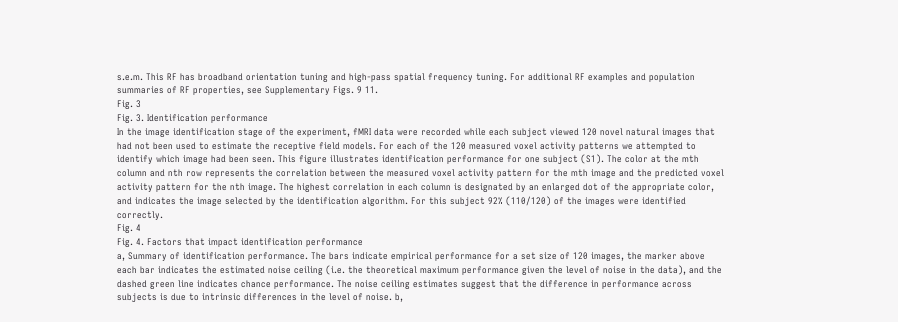s.e.m. This RF has broadband orientation tuning and high-pass spatial frequency tuning. For additional RF examples and population summaries of RF properties, see Supplementary Figs. 9 11.
Fig. 3
Fig. 3. Identification performance
In the image identification stage of the experiment, fMRI data were recorded while each subject viewed 120 novel natural images that had not been used to estimate the receptive field models. For each of the 120 measured voxel activity patterns we attempted to identify which image had been seen. This figure illustrates identification performance for one subject (S1). The color at the mth column and nth row represents the correlation between the measured voxel activity pattern for the mth image and the predicted voxel activity pattern for the nth image. The highest correlation in each column is designated by an enlarged dot of the appropriate color, and indicates the image selected by the identification algorithm. For this subject 92% (110/120) of the images were identified correctly.
Fig. 4
Fig. 4. Factors that impact identification performance
a, Summary of identification performance. The bars indicate empirical performance for a set size of 120 images, the marker above each bar indicates the estimated noise ceiling (i.e. the theoretical maximum performance given the level of noise in the data), and the dashed green line indicates chance performance. The noise ceiling estimates suggest that the difference in performance across subjects is due to intrinsic differences in the level of noise. b,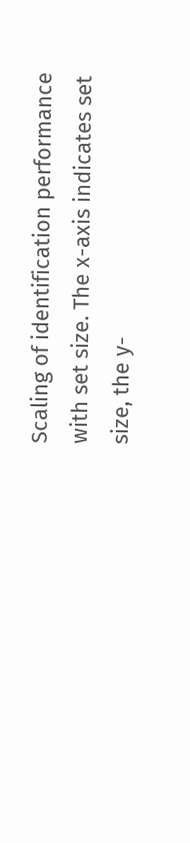Scaling of identification performance with set size. The x-axis indicates set size, the y-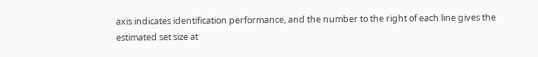axis indicates identification performance, and the number to the right of each line gives the estimated set size at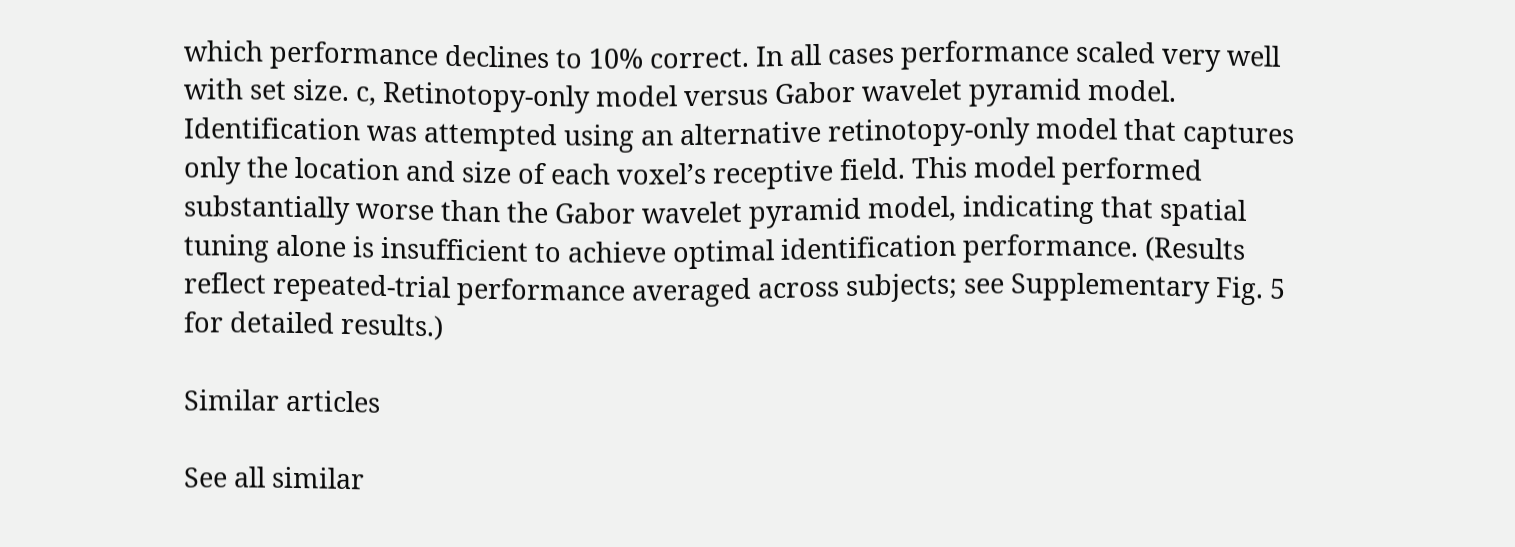which performance declines to 10% correct. In all cases performance scaled very well with set size. c, Retinotopy-only model versus Gabor wavelet pyramid model. Identification was attempted using an alternative retinotopy-only model that captures only the location and size of each voxel’s receptive field. This model performed substantially worse than the Gabor wavelet pyramid model, indicating that spatial tuning alone is insufficient to achieve optimal identification performance. (Results reflect repeated-trial performance averaged across subjects; see Supplementary Fig. 5 for detailed results.)

Similar articles

See all similar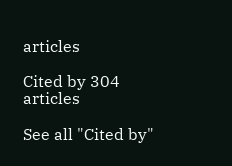articles

Cited by 304 articles

See all "Cited by"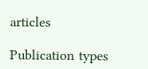articles

Publication types